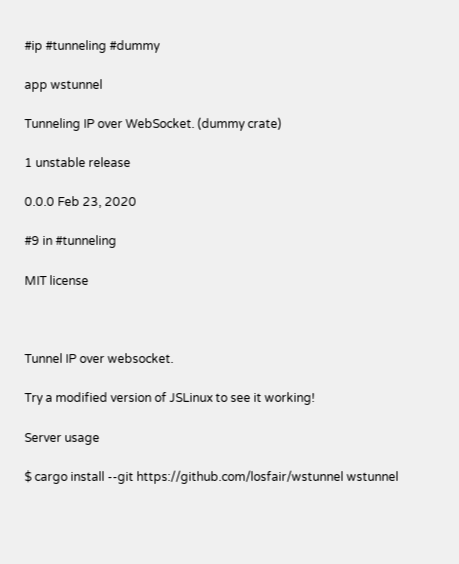#ip #tunneling #dummy

app wstunnel

Tunneling IP over WebSocket. (dummy crate)

1 unstable release

0.0.0 Feb 23, 2020

#9 in #tunneling

MIT license



Tunnel IP over websocket.

Try a modified version of JSLinux to see it working!

Server usage

$ cargo install --git https://github.com/losfair/wstunnel wstunnel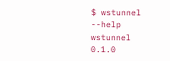$ wstunnel --help
wstunnel 0.1.0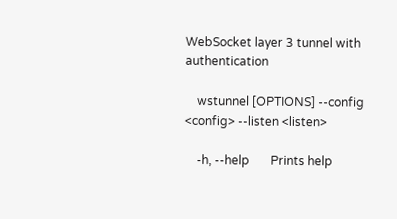WebSocket layer 3 tunnel with authentication

    wstunnel [OPTIONS] --config <config> --listen <listen>

    -h, --help       Prints help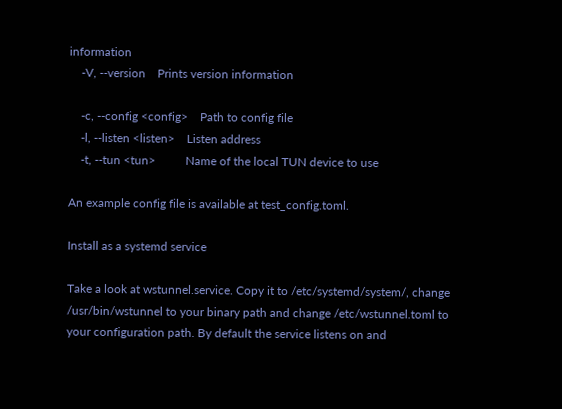information
    -V, --version    Prints version information

    -c, --config <config>    Path to config file
    -l, --listen <listen>    Listen address
    -t, --tun <tun>          Name of the local TUN device to use

An example config file is available at test_config.toml.

Install as a systemd service

Take a look at wstunnel.service. Copy it to /etc/systemd/system/, change /usr/bin/wstunnel to your binary path and change /etc/wstunnel.toml to your configuration path. By default the service listens on and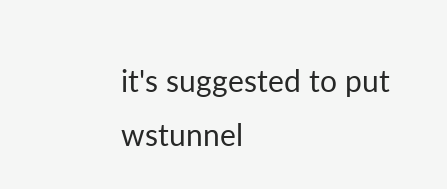it's suggested to put wstunnel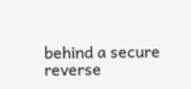behind a secure reverse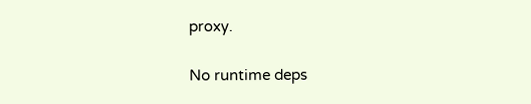proxy.

No runtime deps